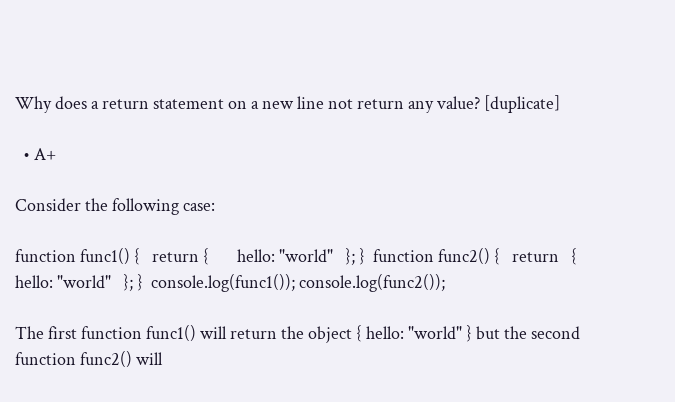Why does a return statement on a new line not return any value? [duplicate]

  • A+

Consider the following case:

function func1() {   return {       hello: "world"   }; }  function func2() {   return   {       hello: "world"   }; }  console.log(func1()); console.log(func2());

The first function func1() will return the object { hello: "world" } but the second function func2() will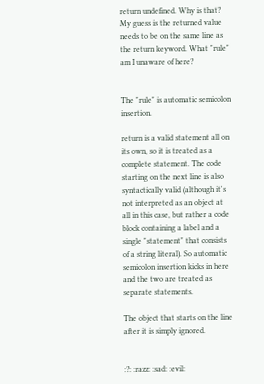return undefined. Why is that? My guess is the returned value needs to be on the same line as the return keyword. What "rule" am I unaware of here?


The "rule" is automatic semicolon insertion.

return is a valid statement all on its own, so it is treated as a complete statement. The code starting on the next line is also syntactically valid (although it's not interpreted as an object at all in this case, but rather a code block containing a label and a single "statement" that consists of a string literal). So automatic semicolon insertion kicks in here and the two are treated as separate statements.

The object that starts on the line after it is simply ignored.


:?: :razz: :sad: :evil: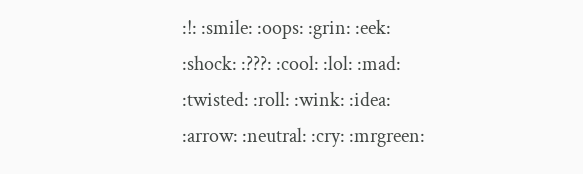:!: :smile: :oops: :grin: :eek: :shock: :???: :cool: :lol: :mad: :twisted: :roll: :wink: :idea: :arrow: :neutral: :cry: :mrgreen: